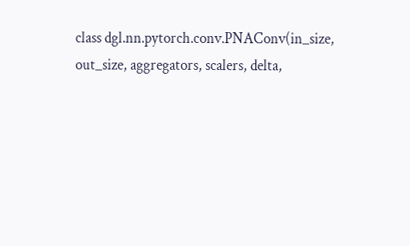class dgl.nn.pytorch.conv.PNAConv(in_size, out_size, aggregators, scalers, delta,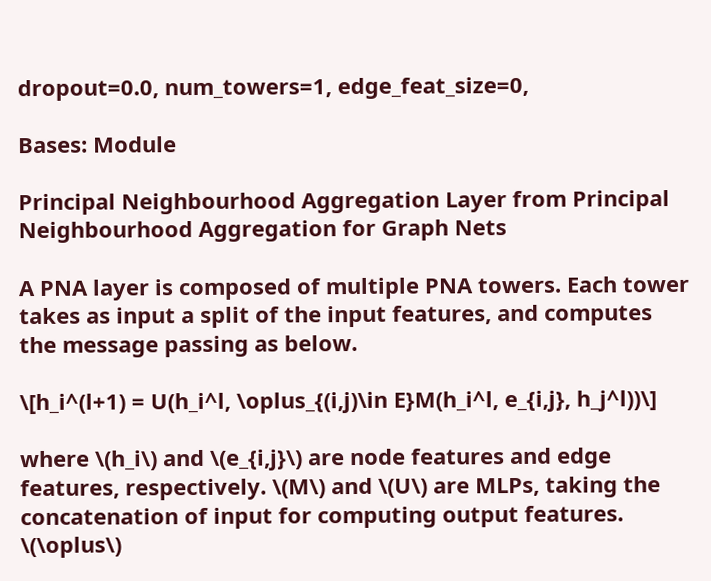dropout=0.0, num_towers=1, edge_feat_size=0,

Bases: Module

Principal Neighbourhood Aggregation Layer from Principal Neighbourhood Aggregation for Graph Nets

A PNA layer is composed of multiple PNA towers. Each tower takes as input a split of the input features, and computes the message passing as below.

\[h_i^(l+1) = U(h_i^l, \oplus_{(i,j)\in E}M(h_i^l, e_{i,j}, h_j^l))\]

where \(h_i\) and \(e_{i,j}\) are node features and edge features, respectively. \(M\) and \(U\) are MLPs, taking the concatenation of input for computing output features. \(\oplus\)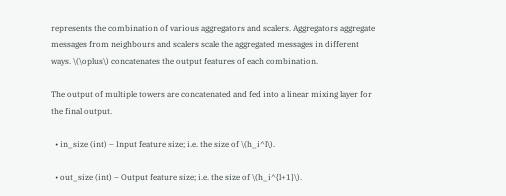represents the combination of various aggregators and scalers. Aggregators aggregate messages from neighbours and scalers scale the aggregated messages in different ways. \(\oplus\) concatenates the output features of each combination.

The output of multiple towers are concatenated and fed into a linear mixing layer for the final output.

  • in_size (int) – Input feature size; i.e. the size of \(h_i^l\).

  • out_size (int) – Output feature size; i.e. the size of \(h_i^{l+1}\).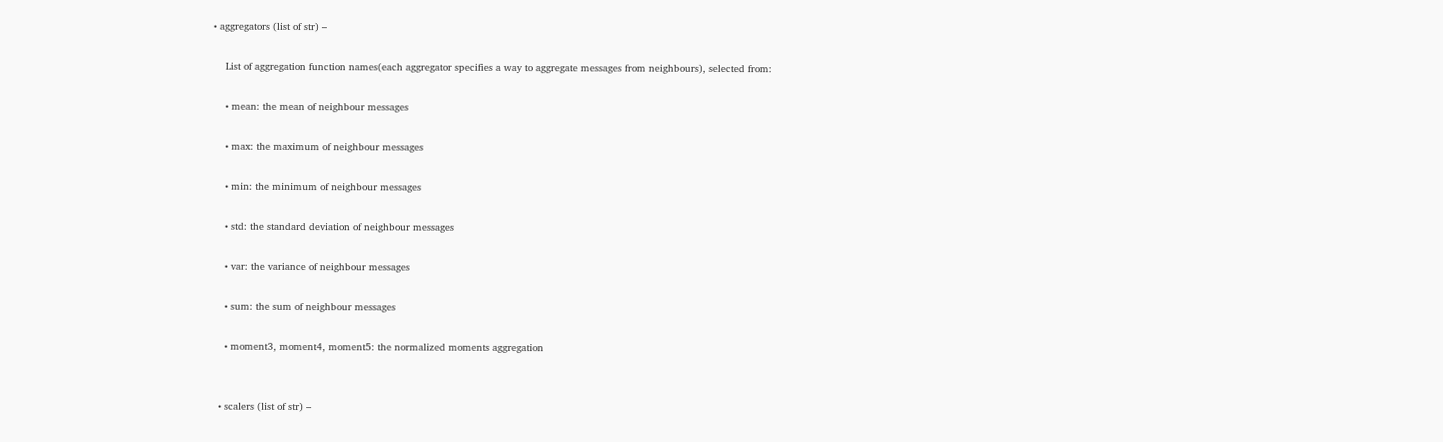• aggregators (list of str) –

    List of aggregation function names(each aggregator specifies a way to aggregate messages from neighbours), selected from:

    • mean: the mean of neighbour messages

    • max: the maximum of neighbour messages

    • min: the minimum of neighbour messages

    • std: the standard deviation of neighbour messages

    • var: the variance of neighbour messages

    • sum: the sum of neighbour messages

    • moment3, moment4, moment5: the normalized moments aggregation


  • scalers (list of str) –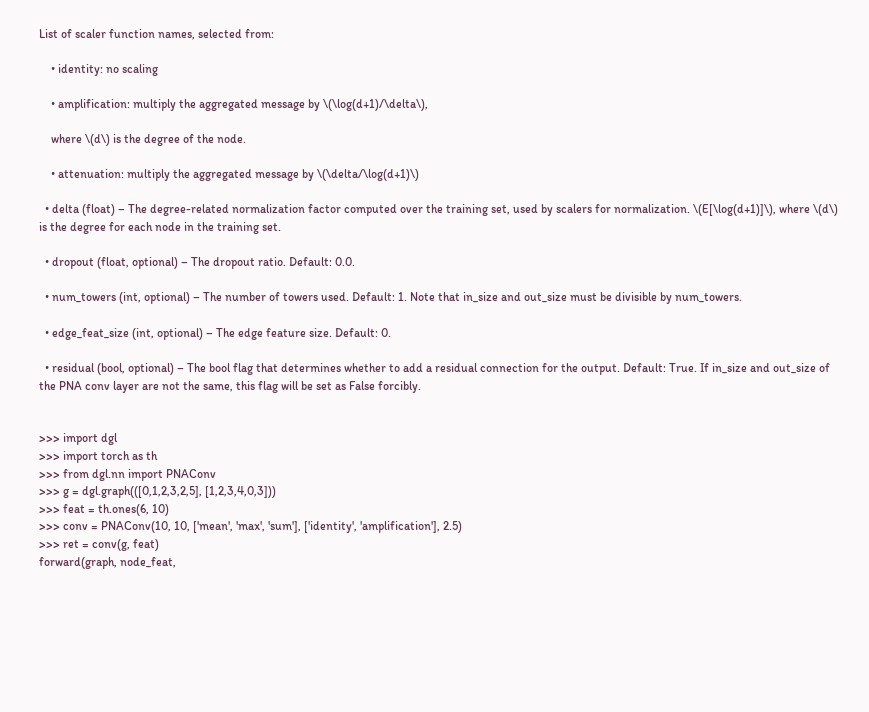List of scaler function names, selected from:

    • identity: no scaling

    • amplification: multiply the aggregated message by \(\log(d+1)/\delta\),

    where \(d\) is the degree of the node.

    • attenuation: multiply the aggregated message by \(\delta/\log(d+1)\)

  • delta (float) – The degree-related normalization factor computed over the training set, used by scalers for normalization. \(E[\log(d+1)]\), where \(d\) is the degree for each node in the training set.

  • dropout (float, optional) – The dropout ratio. Default: 0.0.

  • num_towers (int, optional) – The number of towers used. Default: 1. Note that in_size and out_size must be divisible by num_towers.

  • edge_feat_size (int, optional) – The edge feature size. Default: 0.

  • residual (bool, optional) – The bool flag that determines whether to add a residual connection for the output. Default: True. If in_size and out_size of the PNA conv layer are not the same, this flag will be set as False forcibly.


>>> import dgl
>>> import torch as th
>>> from dgl.nn import PNAConv
>>> g = dgl.graph(([0,1,2,3,2,5], [1,2,3,4,0,3]))
>>> feat = th.ones(6, 10)
>>> conv = PNAConv(10, 10, ['mean', 'max', 'sum'], ['identity', 'amplification'], 2.5)
>>> ret = conv(g, feat)
forward(graph, node_feat,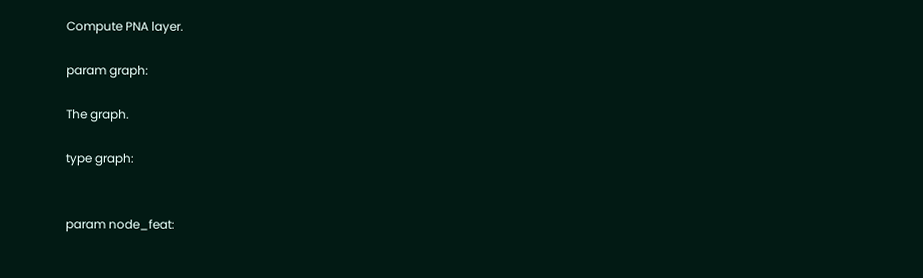Compute PNA layer.

param graph:

The graph.

type graph:


param node_feat: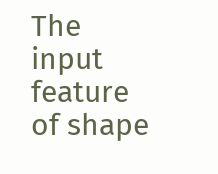The input feature of shape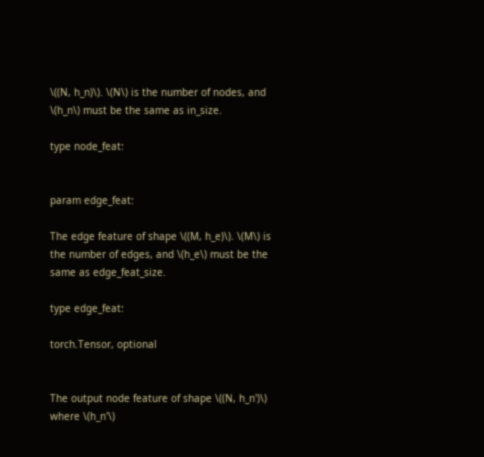\((N, h_n)\). \(N\) is the number of nodes, and \(h_n\) must be the same as in_size.

type node_feat:


param edge_feat:

The edge feature of shape \((M, h_e)\). \(M\) is the number of edges, and \(h_e\) must be the same as edge_feat_size.

type edge_feat:

torch.Tensor, optional


The output node feature of shape \((N, h_n')\) where \(h_n'\)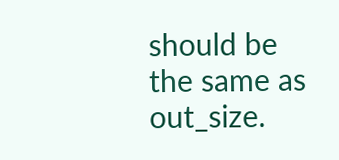should be the same as out_size.